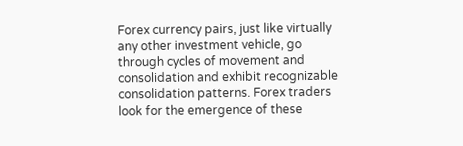Forex currency pairs, just like virtually any other investment vehicle, go through cycles of movement and consolidation and exhibit recognizable consolidation patterns. Forex traders look for the emergence of these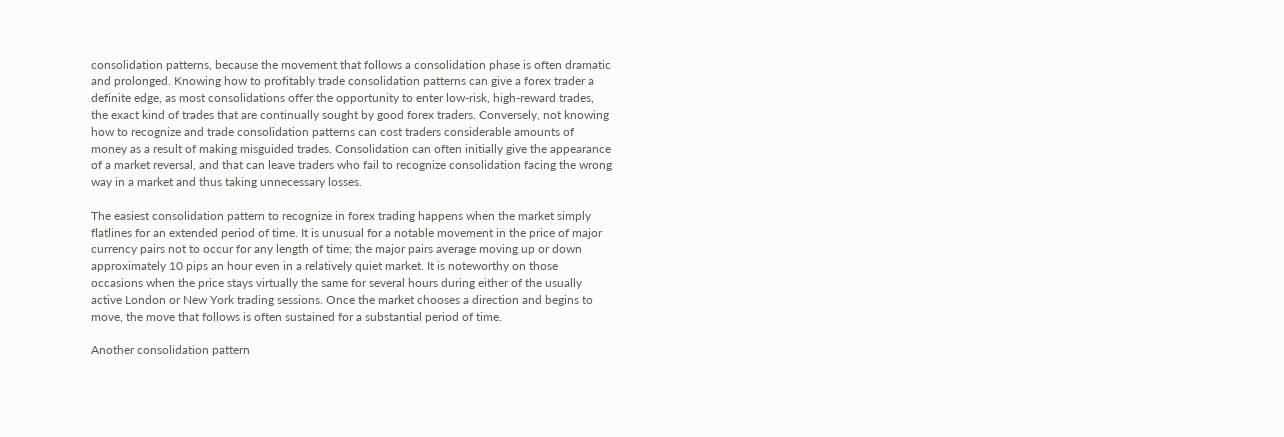consolidation patterns, because the movement that follows a consolidation phase is often dramatic and prolonged. Knowing how to profitably trade consolidation patterns can give a forex trader a definite edge, as most consolidations offer the opportunity to enter low-risk, high-reward trades, the exact kind of trades that are continually sought by good forex traders. Conversely, not knowing how to recognize and trade consolidation patterns can cost traders considerable amounts of money as a result of making misguided trades. Consolidation can often initially give the appearance of a market reversal, and that can leave traders who fail to recognize consolidation facing the wrong way in a market and thus taking unnecessary losses.

The easiest consolidation pattern to recognize in forex trading happens when the market simply flatlines for an extended period of time. It is unusual for a notable movement in the price of major currency pairs not to occur for any length of time; the major pairs average moving up or down approximately 10 pips an hour even in a relatively quiet market. It is noteworthy on those occasions when the price stays virtually the same for several hours during either of the usually active London or New York trading sessions. Once the market chooses a direction and begins to move, the move that follows is often sustained for a substantial period of time.

Another consolidation pattern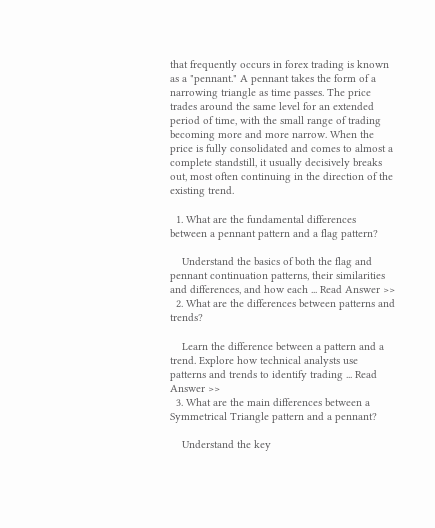that frequently occurs in forex trading is known as a "pennant." A pennant takes the form of a narrowing triangle as time passes. The price trades around the same level for an extended period of time, with the small range of trading becoming more and more narrow. When the price is fully consolidated and comes to almost a complete standstill, it usually decisively breaks out, most often continuing in the direction of the existing trend.

  1. What are the fundamental differences between a pennant pattern and a flag pattern?

    Understand the basics of both the flag and pennant continuation patterns, their similarities and differences, and how each ... Read Answer >>
  2. What are the differences between patterns and trends?

    Learn the difference between a pattern and a trend. Explore how technical analysts use patterns and trends to identify trading ... Read Answer >>
  3. What are the main differences between a Symmetrical Triangle pattern and a pennant?

    Understand the key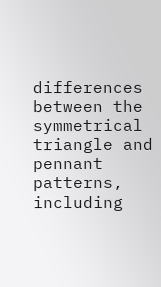differences between the symmetrical triangle and pennant patterns, including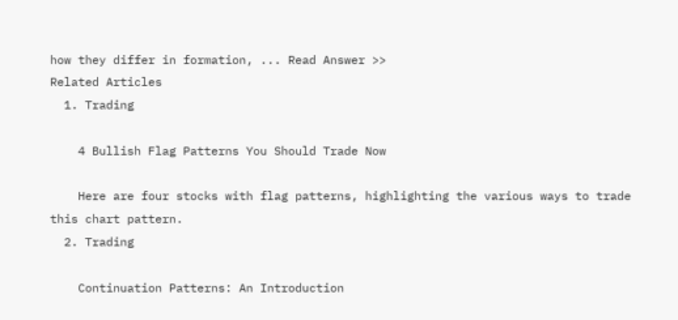how they differ in formation, ... Read Answer >>
Related Articles
  1. Trading

    4 Bullish Flag Patterns You Should Trade Now

    Here are four stocks with flag patterns, highlighting the various ways to trade this chart pattern.
  2. Trading

    Continuation Patterns: An Introduction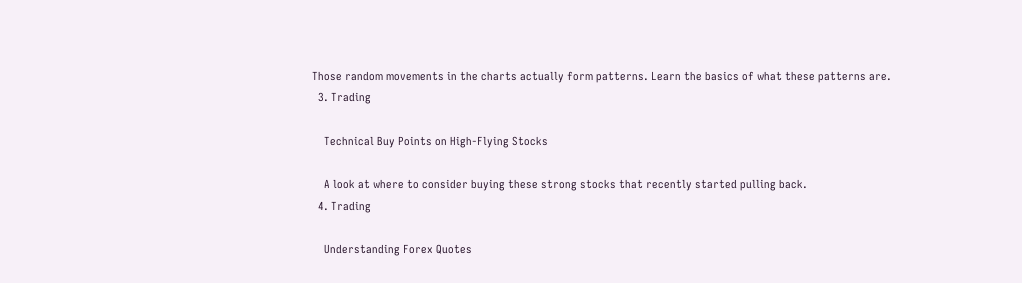Those random movements in the charts actually form patterns. Learn the basics of what these patterns are.
  3. Trading

    Technical Buy Points on High-Flying Stocks

    A look at where to consider buying these strong stocks that recently started pulling back.
  4. Trading

    Understanding Forex Quotes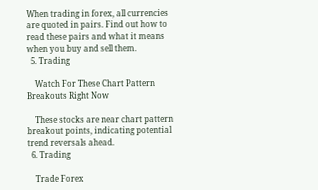When trading in forex, all currencies are quoted in pairs. Find out how to read these pairs and what it means when you buy and sell them.
  5. Trading

    Watch For These Chart Pattern Breakouts Right Now

    These stocks are near chart pattern breakout points, indicating potential trend reversals ahead.
  6. Trading

    Trade Forex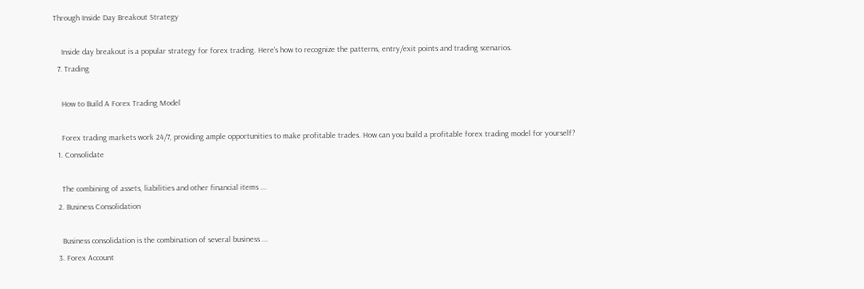Through Inside Day Breakout Strategy

    Inside day breakout is a popular strategy for forex trading. Here's how to recognize the patterns, entry/exit points and trading scenarios.
  7. Trading

    How to Build A Forex Trading Model

    Forex trading markets work 24/7, providing ample opportunities to make profitable trades. How can you build a profitable forex trading model for yourself?
  1. Consolidate

    The combining of assets, liabilities and other financial items ...
  2. Business Consolidation

    Business consolidation is the combination of several business ...
  3. Forex Account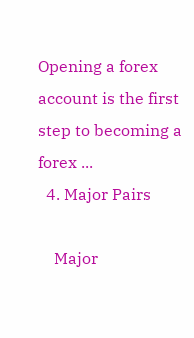Opening a forex account is the first step to becoming a forex ...
  4. Major Pairs

    Major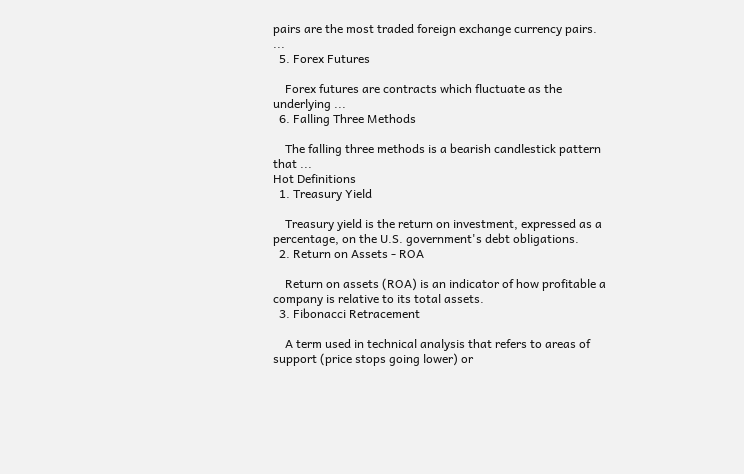pairs are the most traded foreign exchange currency pairs. ...
  5. Forex Futures

    Forex futures are contracts which fluctuate as the underlying ...
  6. Falling Three Methods

    The falling three methods is a bearish candlestick pattern that ...
Hot Definitions
  1. Treasury Yield

    Treasury yield is the return on investment, expressed as a percentage, on the U.S. government's debt obligations.
  2. Return on Assets - ROA

    Return on assets (ROA) is an indicator of how profitable a company is relative to its total assets.
  3. Fibonacci Retracement

    A term used in technical analysis that refers to areas of support (price stops going lower) or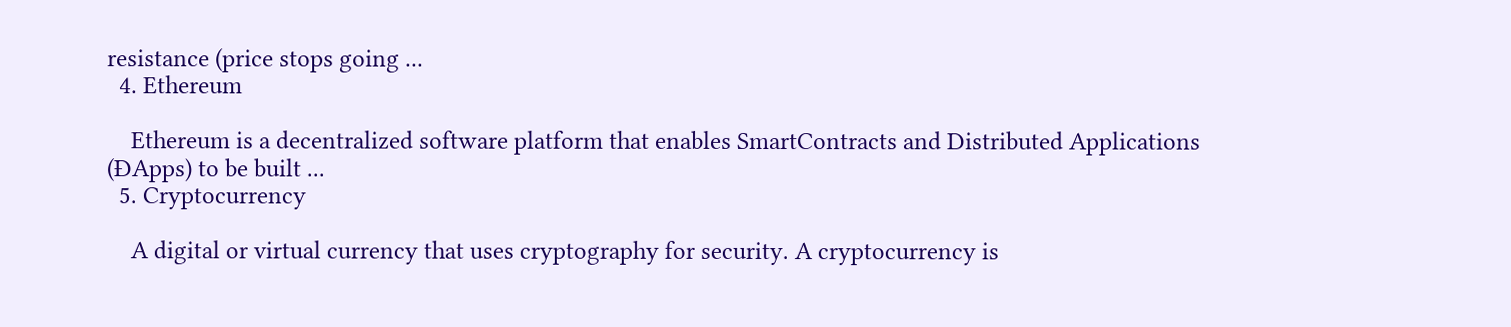resistance (price stops going ...
  4. Ethereum

    Ethereum is a decentralized software platform that enables SmartContracts and Distributed Applications (ĐApps) to be built ...
  5. Cryptocurrency

    A digital or virtual currency that uses cryptography for security. A cryptocurrency is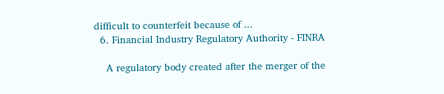difficult to counterfeit because of ...
  6. Financial Industry Regulatory Authority - FINRA

    A regulatory body created after the merger of the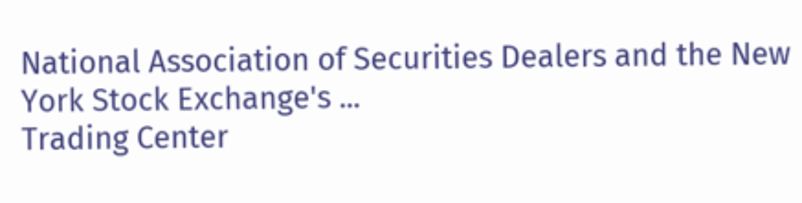National Association of Securities Dealers and the New York Stock Exchange's ...
Trading Center